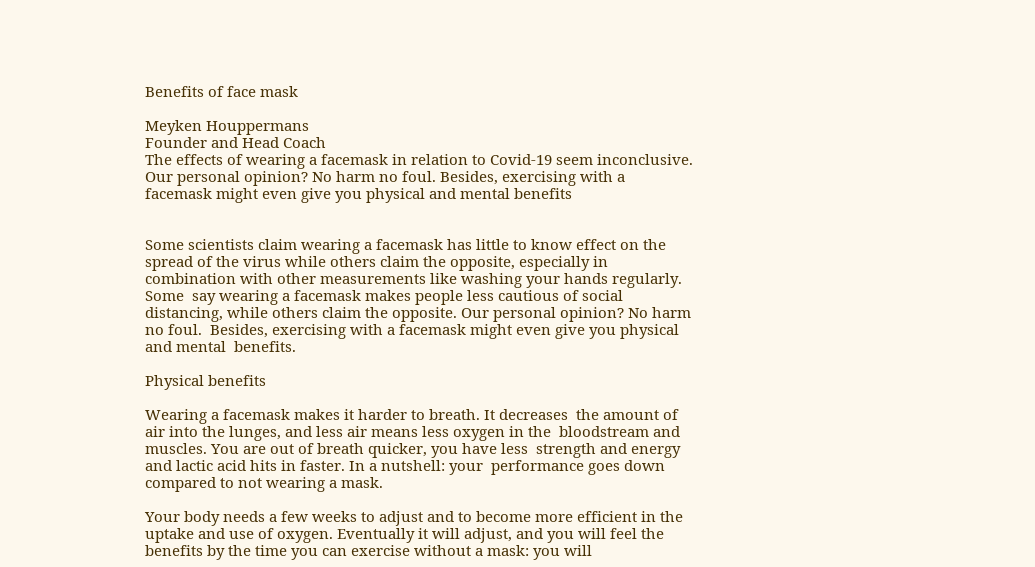Benefits of face mask

Meyken Houppermans
Founder and Head Coach
The effects of wearing a facemask in relation to Covid-19 seem inconclusive. Our personal opinion? No harm no foul. Besides, exercising with a facemask might even give you physical and mental benefits


Some scientists claim wearing a facemask has little to know effect on the  spread of the virus while others claim the opposite, especially in  combination with other measurements like washing your hands regularly. Some  say wearing a facemask makes people less cautious of social distancing, while others claim the opposite. Our personal opinion? No harm no foul.  Besides, exercising with a facemask might even give you physical and mental  benefits.

Physical benefits

Wearing a facemask makes it harder to breath. It decreases  the amount of air into the lunges, and less air means less oxygen in the  bloodstream and muscles. You are out of breath quicker, you have less  strength and energy and lactic acid hits in faster. In a nutshell: your  performance goes down compared to not wearing a mask.

Your body needs a few weeks to adjust and to become more efficient in the  uptake and use of oxygen. Eventually it will adjust, and you will feel the  benefits by the time you can exercise without a mask: you will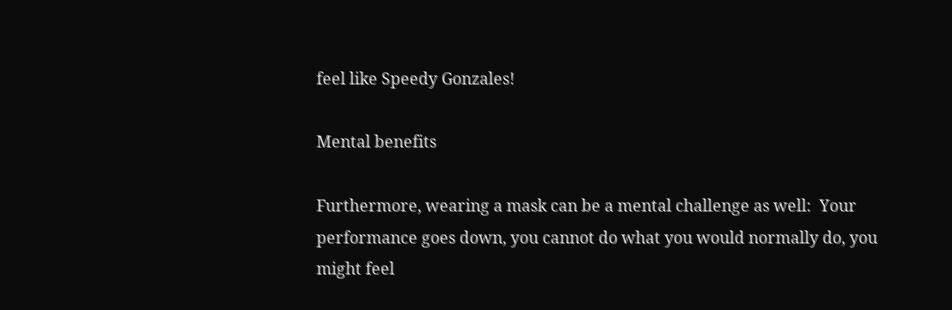feel like Speedy Gonzales!

Mental benefits

Furthermore, wearing a mask can be a mental challenge as well:  Your performance goes down, you cannot do what you would normally do, you  might feel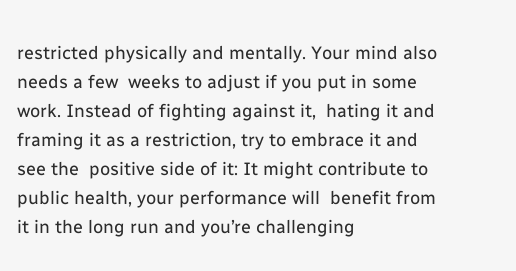restricted physically and mentally. Your mind also needs a few  weeks to adjust if you put in some work. Instead of fighting against it,  hating it and framing it as a restriction, try to embrace it and see the  positive side of it: It might contribute to public health, your performance will  benefit from it in the long run and you’re challenging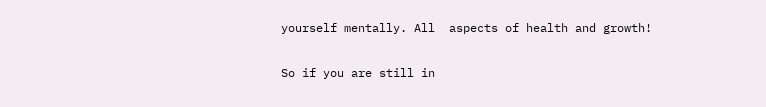yourself mentally. All  aspects of health and growth!

So if you are still in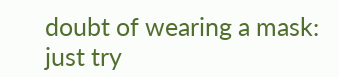doubt of wearing a mask: just try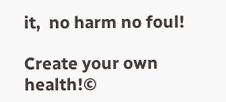it,  no harm no foul!

Create your own health!©